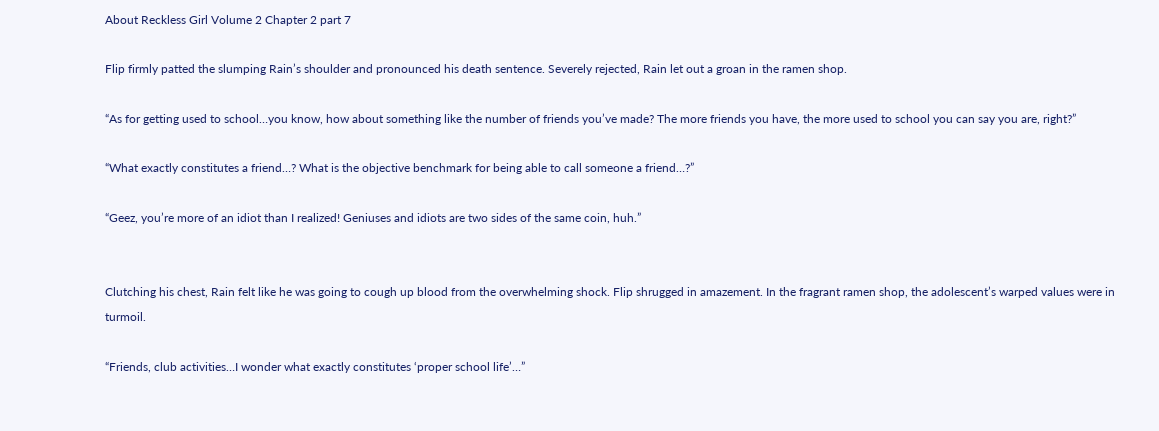About Reckless Girl Volume 2 Chapter 2 part 7

Flip firmly patted the slumping Rain’s shoulder and pronounced his death sentence. Severely rejected, Rain let out a groan in the ramen shop.

“As for getting used to school…you know, how about something like the number of friends you’ve made? The more friends you have, the more used to school you can say you are, right?”

“What exactly constitutes a friend…? What is the objective benchmark for being able to call someone a friend…?”

“Geez, you’re more of an idiot than I realized! Geniuses and idiots are two sides of the same coin, huh.”


Clutching his chest, Rain felt like he was going to cough up blood from the overwhelming shock. Flip shrugged in amazement. In the fragrant ramen shop, the adolescent’s warped values were in turmoil.

“Friends, club activities…I wonder what exactly constitutes ‘proper school life’…”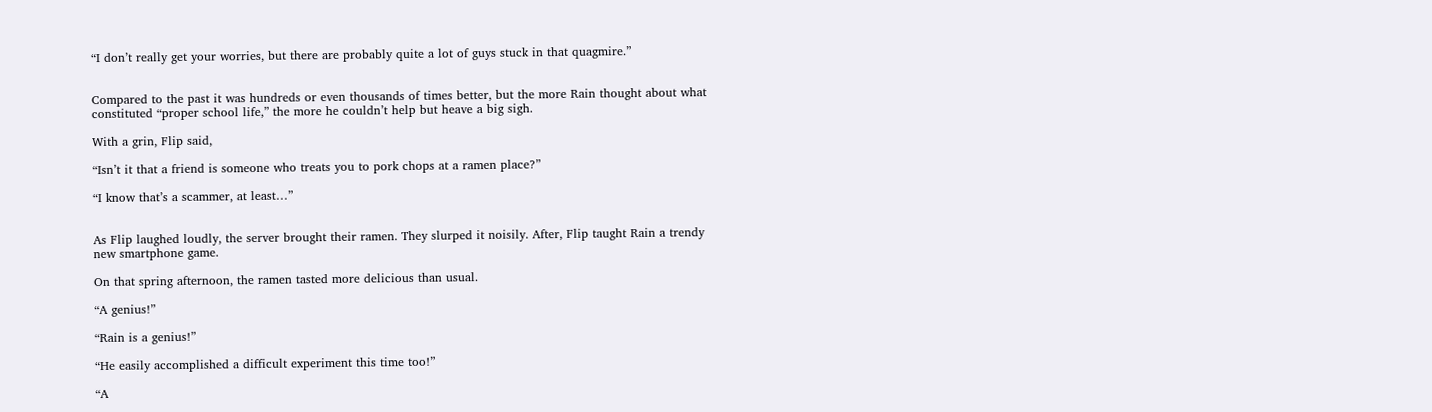“I don’t really get your worries, but there are probably quite a lot of guys stuck in that quagmire.”


Compared to the past it was hundreds or even thousands of times better, but the more Rain thought about what constituted “proper school life,” the more he couldn’t help but heave a big sigh.

With a grin, Flip said,

“Isn’t it that a friend is someone who treats you to pork chops at a ramen place?”

“I know that’s a scammer, at least…”


As Flip laughed loudly, the server brought their ramen. They slurped it noisily. After, Flip taught Rain a trendy new smartphone game.

On that spring afternoon, the ramen tasted more delicious than usual.

“A genius!”

“Rain is a genius!”

“He easily accomplished a difficult experiment this time too!”

“A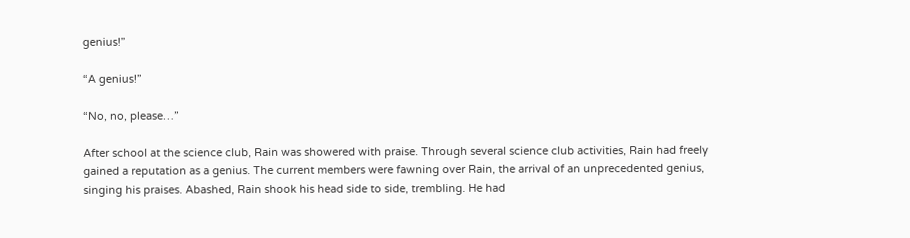genius!”

“A genius!”

“No, no, please…”

After school at the science club, Rain was showered with praise. Through several science club activities, Rain had freely gained a reputation as a genius. The current members were fawning over Rain, the arrival of an unprecedented genius, singing his praises. Abashed, Rain shook his head side to side, trembling. He had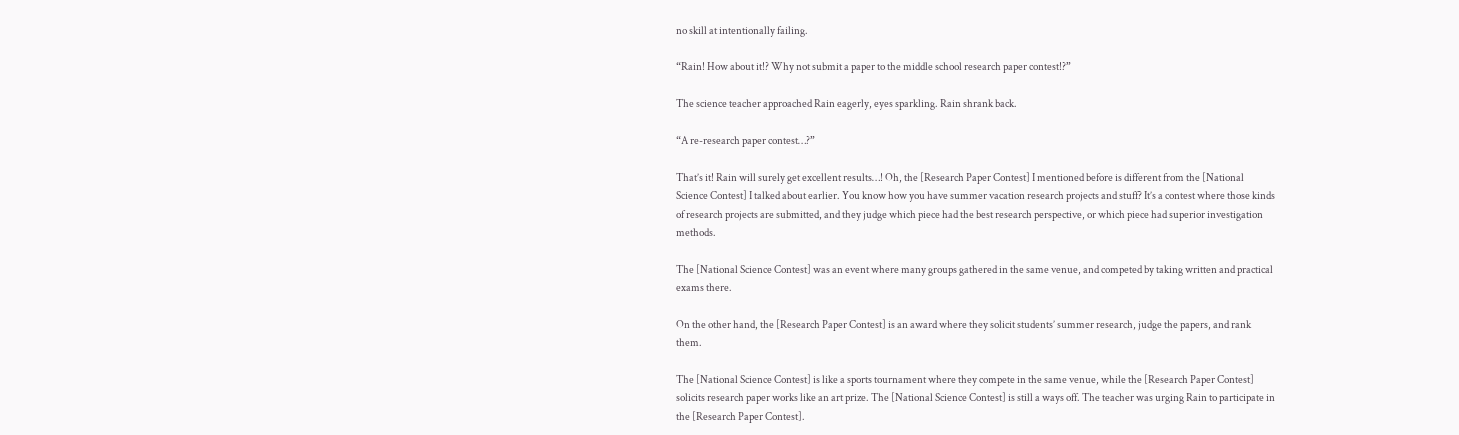no skill at intentionally failing.

“Rain! How about it!? Why not submit a paper to the middle school research paper contest!?”

The science teacher approached Rain eagerly, eyes sparkling. Rain shrank back.

“A re-research paper contest…?”

That’s it! Rain will surely get excellent results…! Oh, the [Research Paper Contest] I mentioned before is different from the [National Science Contest] I talked about earlier. You know how you have summer vacation research projects and stuff? It’s a contest where those kinds of research projects are submitted, and they judge which piece had the best research perspective, or which piece had superior investigation methods.

The [National Science Contest] was an event where many groups gathered in the same venue, and competed by taking written and practical exams there.

On the other hand, the [Research Paper Contest] is an award where they solicit students’ summer research, judge the papers, and rank them.

The [National Science Contest] is like a sports tournament where they compete in the same venue, while the [Research Paper Contest] solicits research paper works like an art prize. The [National Science Contest] is still a ways off. The teacher was urging Rain to participate in the [Research Paper Contest].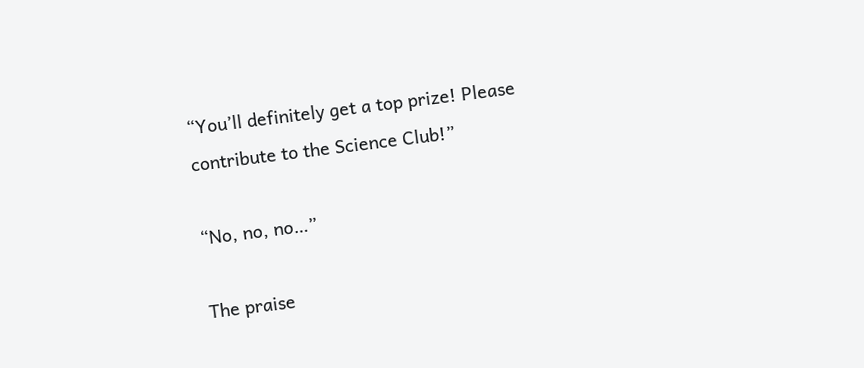“You’ll definitely get a top prize! Please contribute to the Science Club!”

“No, no, no…”

The praise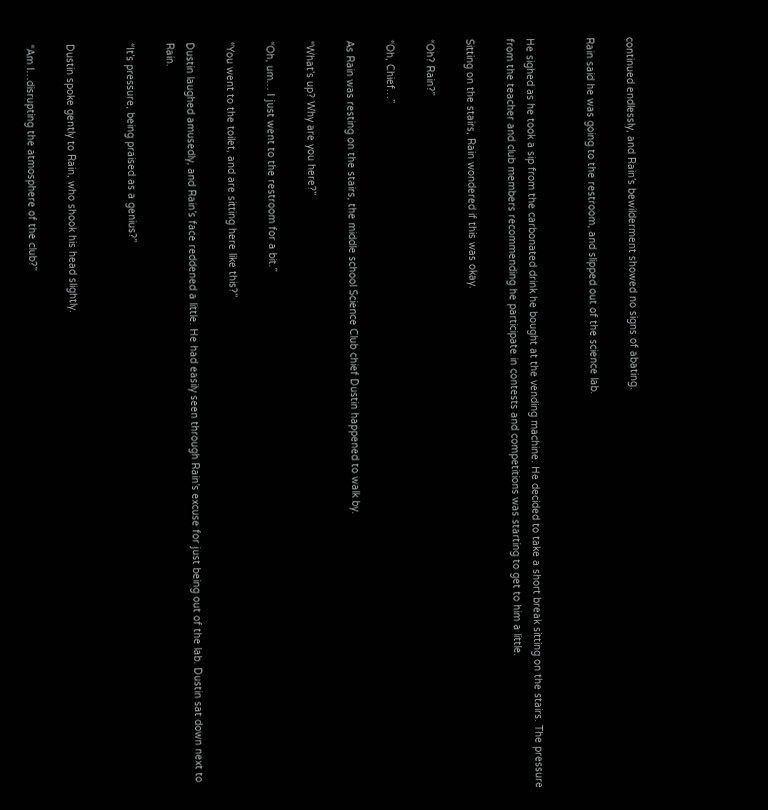continued endlessly, and Rain’s bewilderment showed no signs of abating.

Rain said he was going to the restroom, and slipped out of the science lab.


He sighed as he took a sip from the carbonated drink he bought at the vending machine. He decided to take a short break sitting on the stairs. The pressure from the teacher and club members recommending he participate in contests and competitions was starting to get to him a little.

Sitting on the stairs, Rain wondered if this was okay.

“Oh? Rain?”

“Oh, Chief…”

As Rain was resting on the stairs, the middle school Science Club chief Dustin happened to walk by.

“What’s up? Why are you here?”

“Oh, um… I just went to the restroom for a bit.”

“You went to the toilet, and are sitting here like this?”

Dustin laughed amusedly, and Rain’s face reddened a little. He had easily seen through Rain’s excuse for just being out of the lab. Dustin sat down next to Rain.

“It’s pressure, being praised as a genius?”


Dustin spoke gently to Rain, who shook his head slightly.

“Am I…disrupting the atmosphere of the club?”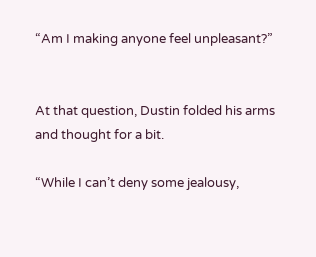“Am I making anyone feel unpleasant?”


At that question, Dustin folded his arms and thought for a bit.

“While I can’t deny some jealousy,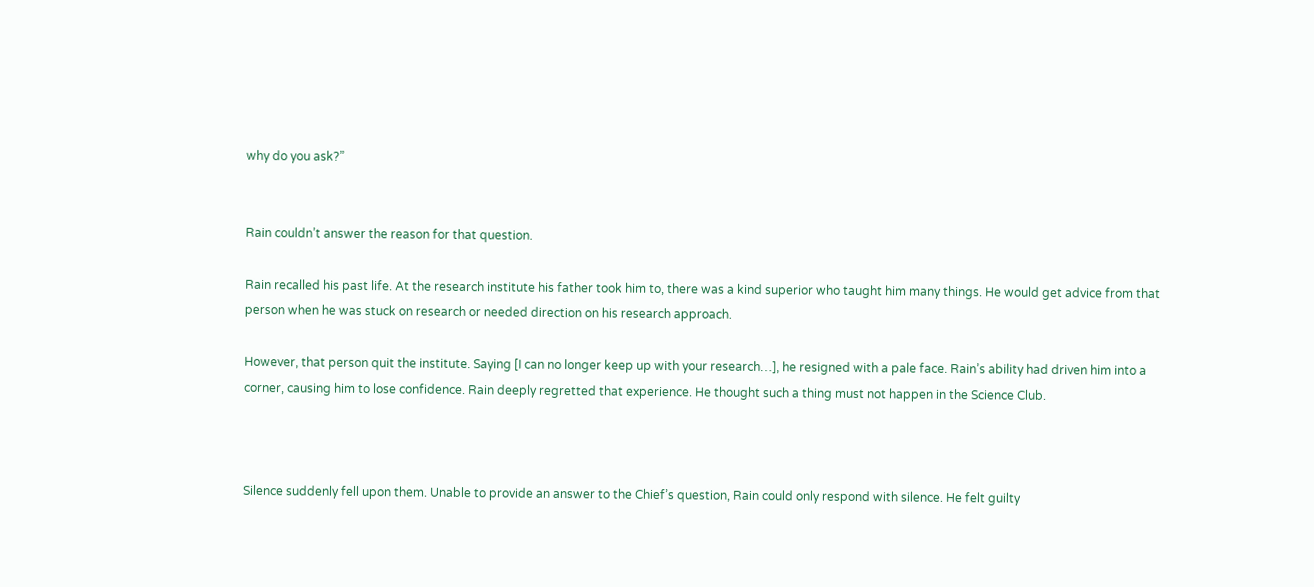why do you ask?”


Rain couldn’t answer the reason for that question.

Rain recalled his past life. At the research institute his father took him to, there was a kind superior who taught him many things. He would get advice from that person when he was stuck on research or needed direction on his research approach.

However, that person quit the institute. Saying [I can no longer keep up with your research…], he resigned with a pale face. Rain’s ability had driven him into a corner, causing him to lose confidence. Rain deeply regretted that experience. He thought such a thing must not happen in the Science Club.



Silence suddenly fell upon them. Unable to provide an answer to the Chief’s question, Rain could only respond with silence. He felt guilty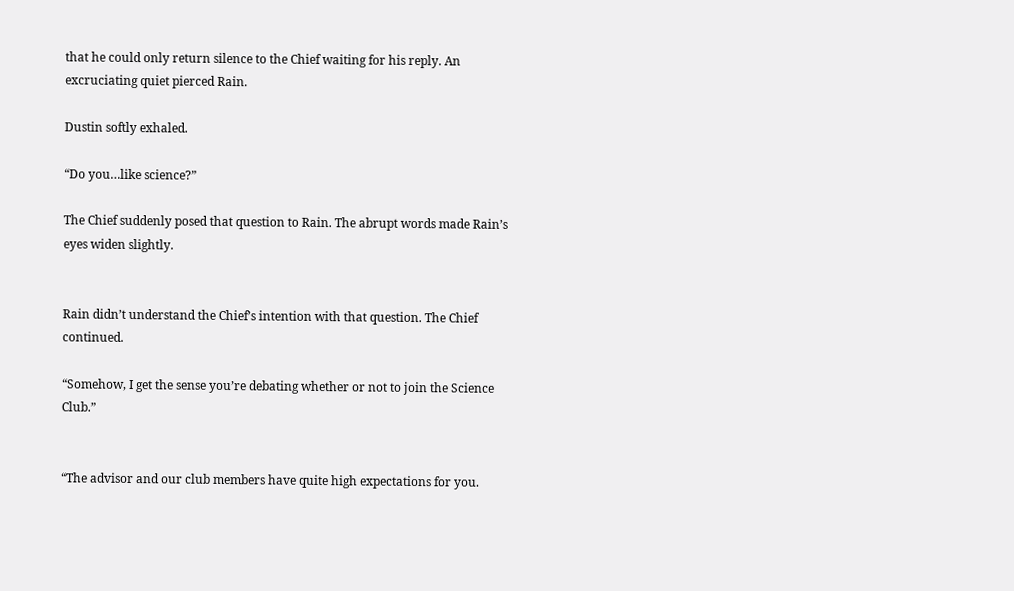that he could only return silence to the Chief waiting for his reply. An excruciating quiet pierced Rain.

Dustin softly exhaled.

“Do you…like science?”

The Chief suddenly posed that question to Rain. The abrupt words made Rain’s eyes widen slightly.


Rain didn’t understand the Chief’s intention with that question. The Chief continued.

“Somehow, I get the sense you’re debating whether or not to join the Science Club.”


“The advisor and our club members have quite high expectations for you.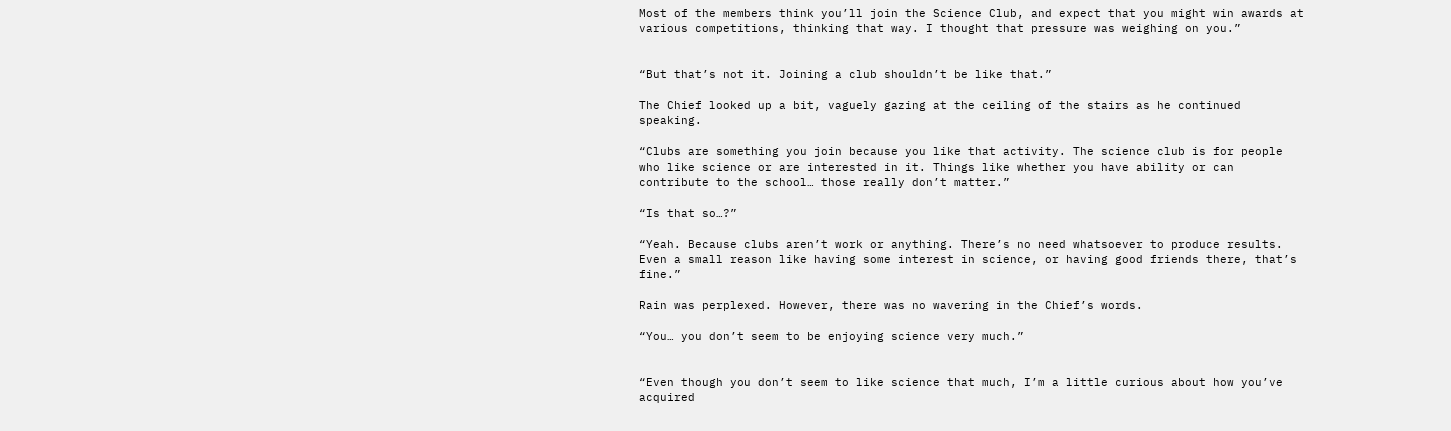Most of the members think you’ll join the Science Club, and expect that you might win awards at various competitions, thinking that way. I thought that pressure was weighing on you.”


“But that’s not it. Joining a club shouldn’t be like that.”

The Chief looked up a bit, vaguely gazing at the ceiling of the stairs as he continued speaking.

“Clubs are something you join because you like that activity. The science club is for people who like science or are interested in it. Things like whether you have ability or can contribute to the school… those really don’t matter.”

“Is that so…?”

“Yeah. Because clubs aren’t work or anything. There’s no need whatsoever to produce results. Even a small reason like having some interest in science, or having good friends there, that’s fine.”

Rain was perplexed. However, there was no wavering in the Chief’s words.

“You… you don’t seem to be enjoying science very much.”


“Even though you don’t seem to like science that much, I’m a little curious about how you’ve acquired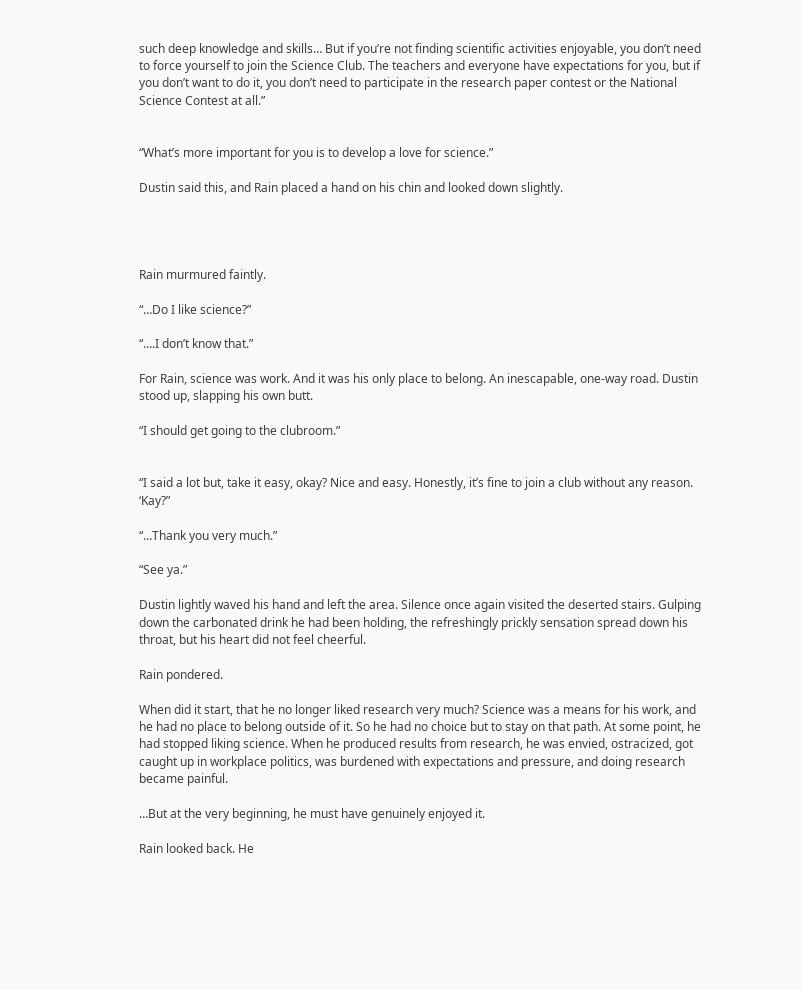such deep knowledge and skills… But if you’re not finding scientific activities enjoyable, you don’t need to force yourself to join the Science Club. The teachers and everyone have expectations for you, but if you don’t want to do it, you don’t need to participate in the research paper contest or the National Science Contest at all.”


“What’s more important for you is to develop a love for science.”

Dustin said this, and Rain placed a hand on his chin and looked down slightly.




Rain murmured faintly.

“…Do I like science?”

“….I don’t know that.”

For Rain, science was work. And it was his only place to belong. An inescapable, one-way road. Dustin stood up, slapping his own butt.

“I should get going to the clubroom.”


“I said a lot but, take it easy, okay? Nice and easy. Honestly, it’s fine to join a club without any reason. ‘Kay?”

“…Thank you very much.”

“See ya.”

Dustin lightly waved his hand and left the area. Silence once again visited the deserted stairs. Gulping down the carbonated drink he had been holding, the refreshingly prickly sensation spread down his throat, but his heart did not feel cheerful.

Rain pondered.

When did it start, that he no longer liked research very much? Science was a means for his work, and he had no place to belong outside of it. So he had no choice but to stay on that path. At some point, he had stopped liking science. When he produced results from research, he was envied, ostracized, got caught up in workplace politics, was burdened with expectations and pressure, and doing research became painful.

…But at the very beginning, he must have genuinely enjoyed it.

Rain looked back. He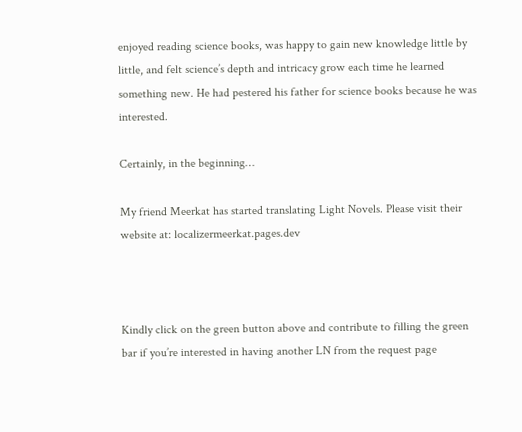enjoyed reading science books, was happy to gain new knowledge little by little, and felt science’s depth and intricacy grow each time he learned something new. He had pestered his father for science books because he was interested.

Certainly, in the beginning…

My friend Meerkat has started translating Light Novels. Please visit their website at: localizermeerkat.pages.dev



Kindly click on the green button above and contribute to filling the green bar if you’re interested in having another LN from the request page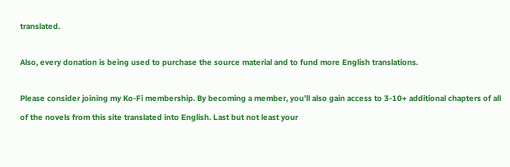translated.

Also, every donation is being used to purchase the source material and to fund more English translations.

Please consider joining my Ko-Fi membership. By becoming a member, you’ll also gain access to 3-10+ additional chapters of all of the novels from this site translated into English. Last but not least your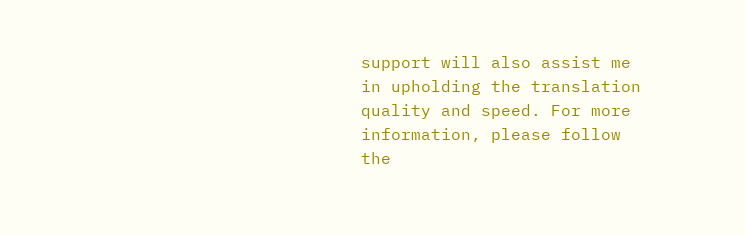support will also assist me in upholding the translation quality and speed. For more information, please follow the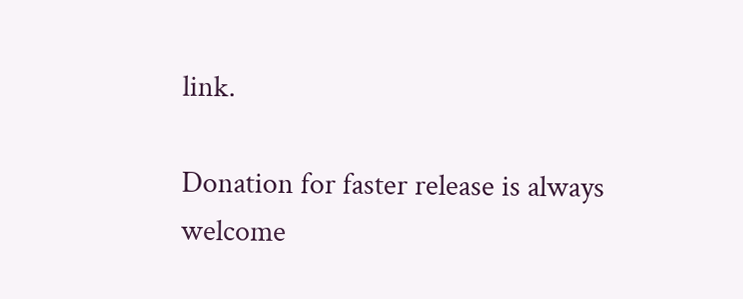link.

Donation for faster release is always welcome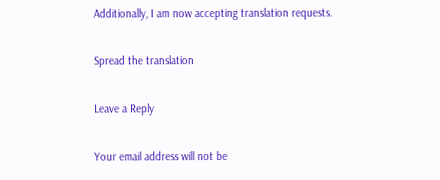Additionally, I am now accepting translation requests.

Spread the translation

Leave a Reply

Your email address will not be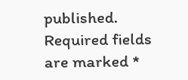published. Required fields are marked *